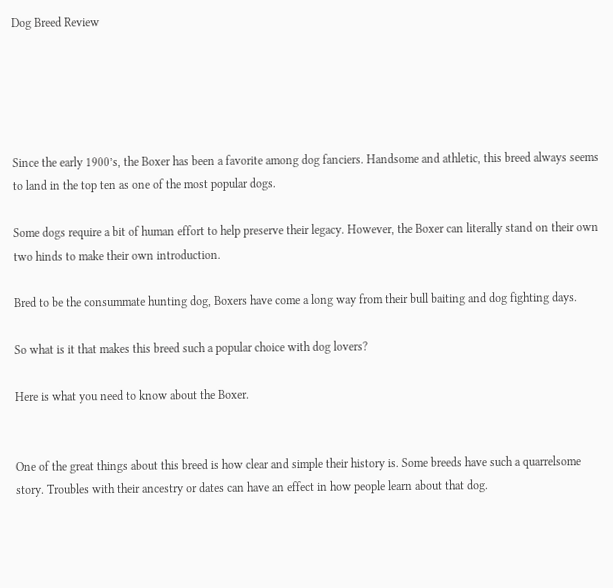Dog Breed Review





Since the early 1900’s, the Boxer has been a favorite among dog fanciers. Handsome and athletic, this breed always seems to land in the top ten as one of the most popular dogs.

Some dogs require a bit of human effort to help preserve their legacy. However, the Boxer can literally stand on their own two hinds to make their own introduction.

Bred to be the consummate hunting dog, Boxers have come a long way from their bull baiting and dog fighting days.

So what is it that makes this breed such a popular choice with dog lovers?

Here is what you need to know about the Boxer.


One of the great things about this breed is how clear and simple their history is. Some breeds have such a quarrelsome story. Troubles with their ancestry or dates can have an effect in how people learn about that dog.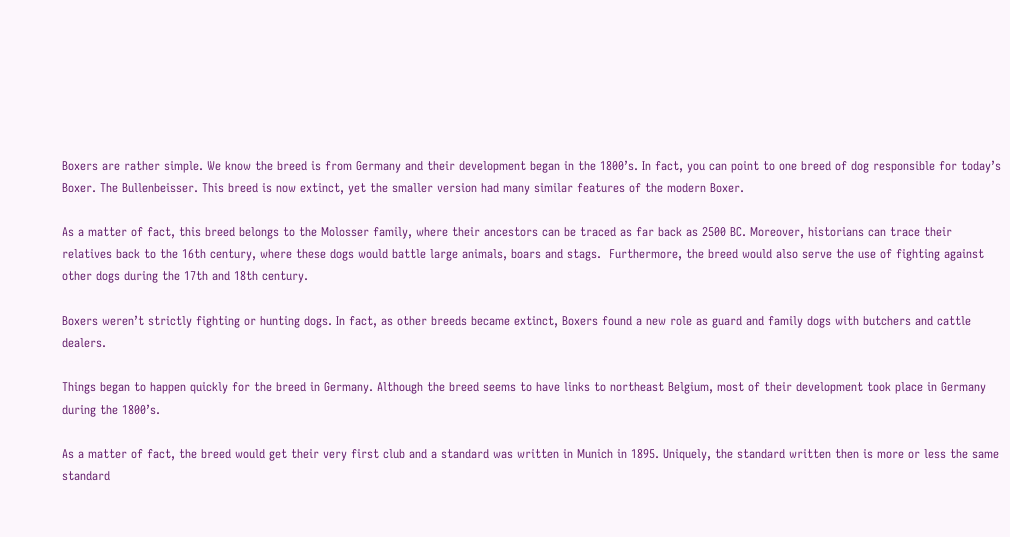Boxers are rather simple. We know the breed is from Germany and their development began in the 1800’s. In fact, you can point to one breed of dog responsible for today’s Boxer. The Bullenbeisser. This breed is now extinct, yet the smaller version had many similar features of the modern Boxer.

As a matter of fact, this breed belongs to the Molosser family, where their ancestors can be traced as far back as 2500 BC. Moreover, historians can trace their relatives back to the 16th century, where these dogs would battle large animals, boars and stags.  Furthermore, the breed would also serve the use of fighting against other dogs during the 17th and 18th century.

Boxers weren’t strictly fighting or hunting dogs. In fact, as other breeds became extinct, Boxers found a new role as guard and family dogs with butchers and cattle dealers.

Things began to happen quickly for the breed in Germany. Although the breed seems to have links to northeast Belgium, most of their development took place in Germany during the 1800’s.

As a matter of fact, the breed would get their very first club and a standard was written in Munich in 1895. Uniquely, the standard written then is more or less the same standard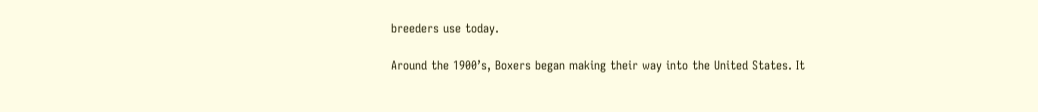breeders use today.

Around the 1900’s, Boxers began making their way into the United States. It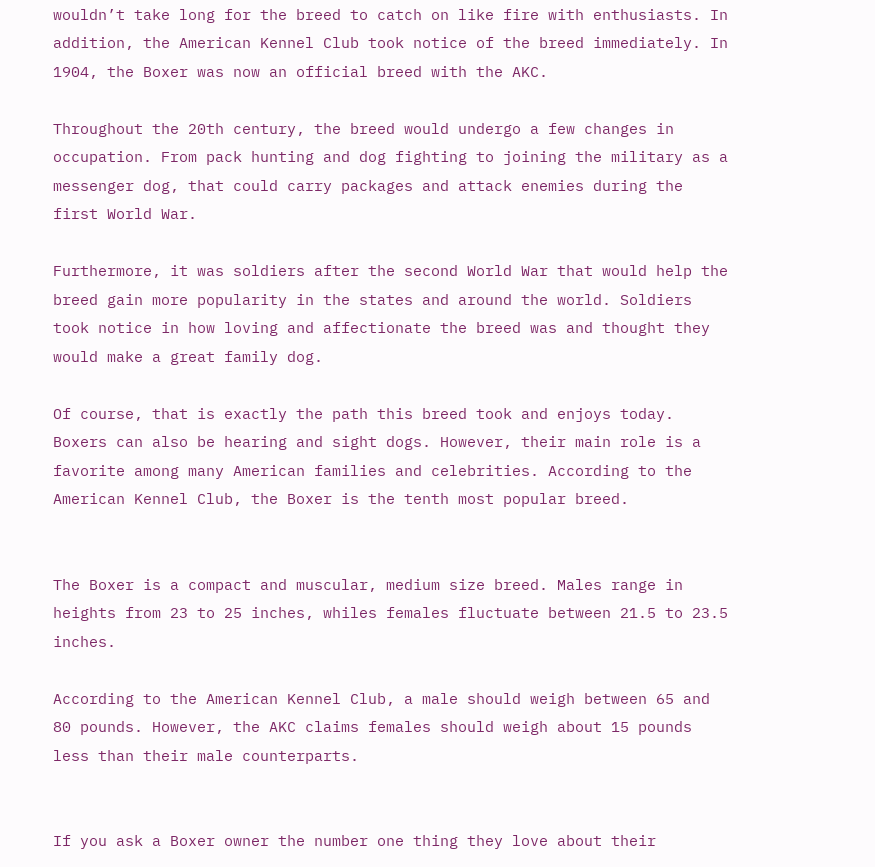wouldn’t take long for the breed to catch on like fire with enthusiasts. In addition, the American Kennel Club took notice of the breed immediately. In 1904, the Boxer was now an official breed with the AKC.

Throughout the 20th century, the breed would undergo a few changes in occupation. From pack hunting and dog fighting to joining the military as a messenger dog, that could carry packages and attack enemies during the first World War.

Furthermore, it was soldiers after the second World War that would help the breed gain more popularity in the states and around the world. Soldiers took notice in how loving and affectionate the breed was and thought they would make a great family dog.

Of course, that is exactly the path this breed took and enjoys today. Boxers can also be hearing and sight dogs. However, their main role is a favorite among many American families and celebrities. According to the American Kennel Club, the Boxer is the tenth most popular breed.


The Boxer is a compact and muscular, medium size breed. Males range in heights from 23 to 25 inches, whiles females fluctuate between 21.5 to 23.5 inches.

According to the American Kennel Club, a male should weigh between 65 and 80 pounds. However, the AKC claims females should weigh about 15 pounds less than their male counterparts.


If you ask a Boxer owner the number one thing they love about their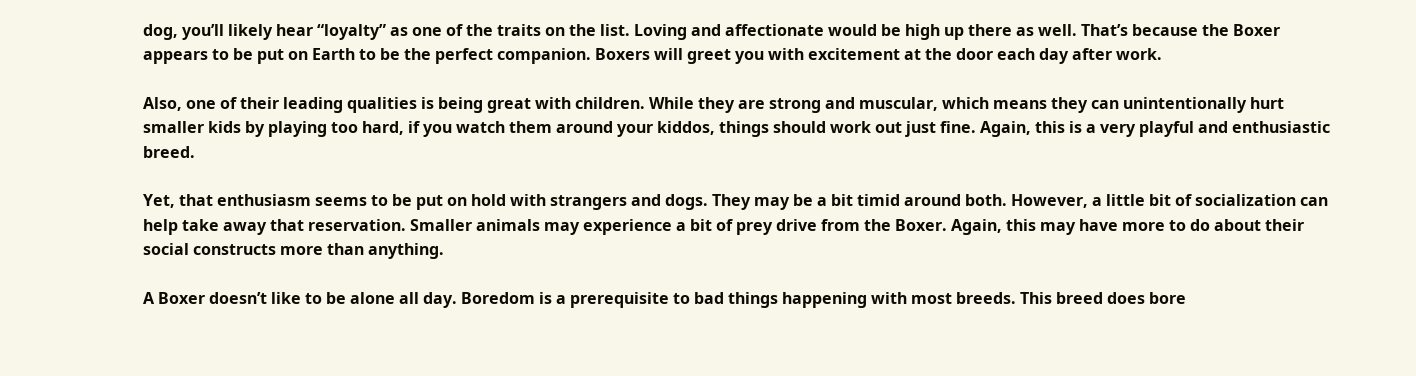dog, you’ll likely hear “loyalty” as one of the traits on the list. Loving and affectionate would be high up there as well. That’s because the Boxer appears to be put on Earth to be the perfect companion. Boxers will greet you with excitement at the door each day after work.

Also, one of their leading qualities is being great with children. While they are strong and muscular, which means they can unintentionally hurt smaller kids by playing too hard, if you watch them around your kiddos, things should work out just fine. Again, this is a very playful and enthusiastic breed.

Yet, that enthusiasm seems to be put on hold with strangers and dogs. They may be a bit timid around both. However, a little bit of socialization can help take away that reservation. Smaller animals may experience a bit of prey drive from the Boxer. Again, this may have more to do about their social constructs more than anything.

A Boxer doesn’t like to be alone all day. Boredom is a prerequisite to bad things happening with most breeds. This breed does bore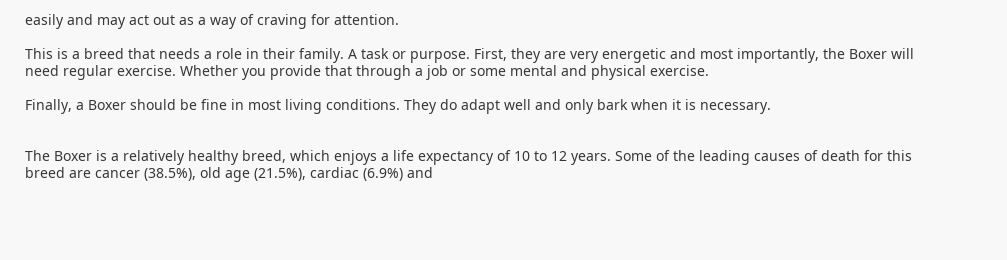easily and may act out as a way of craving for attention.

This is a breed that needs a role in their family. A task or purpose. First, they are very energetic and most importantly, the Boxer will need regular exercise. Whether you provide that through a job or some mental and physical exercise.

Finally, a Boxer should be fine in most living conditions. They do adapt well and only bark when it is necessary.


The Boxer is a relatively healthy breed, which enjoys a life expectancy of 10 to 12 years. Some of the leading causes of death for this breed are cancer (38.5%), old age (21.5%), cardiac (6.9%) and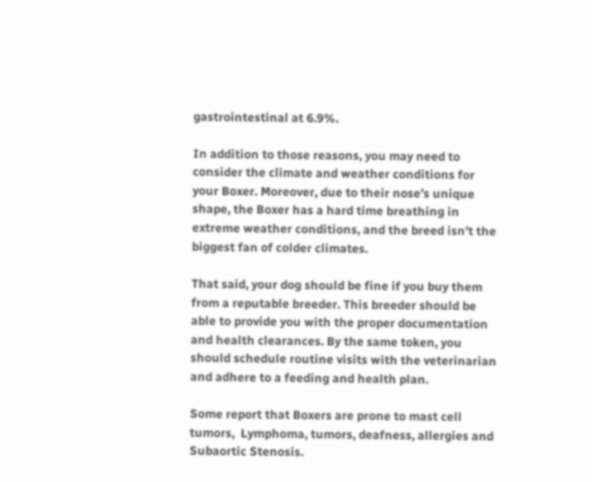gastrointestinal at 6.9%.

In addition to those reasons, you may need to consider the climate and weather conditions for your Boxer. Moreover, due to their nose’s unique shape, the Boxer has a hard time breathing in extreme weather conditions, and the breed isn’t the biggest fan of colder climates.

That said, your dog should be fine if you buy them from a reputable breeder. This breeder should be able to provide you with the proper documentation and health clearances. By the same token, you should schedule routine visits with the veterinarian and adhere to a feeding and health plan.

Some report that Boxers are prone to mast cell tumors,  Lymphoma, tumors, deafness, allergies and Subaortic Stenosis.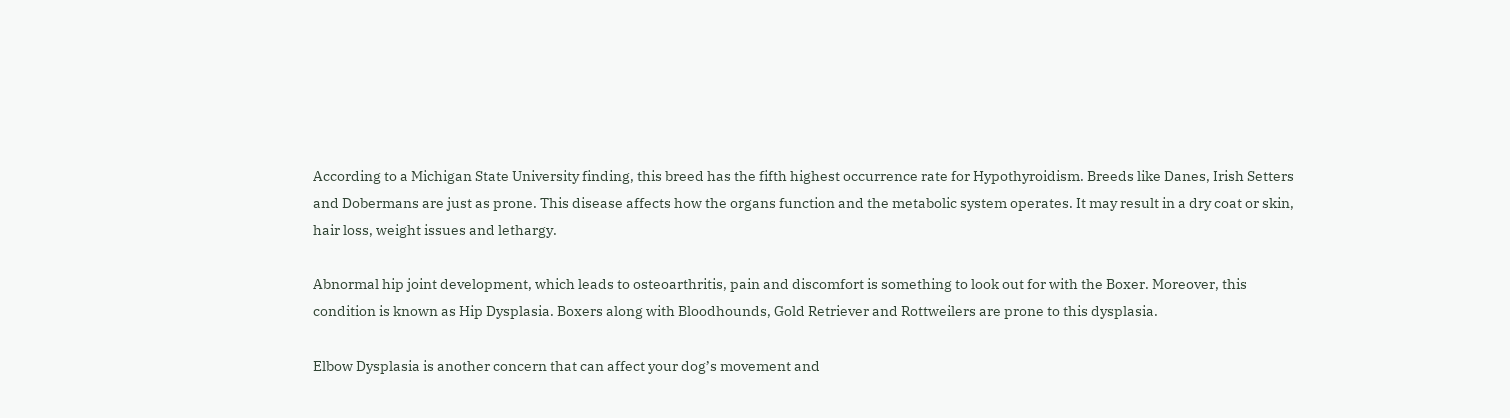According to a Michigan State University finding, this breed has the fifth highest occurrence rate for Hypothyroidism. Breeds like Danes, Irish Setters and Dobermans are just as prone. This disease affects how the organs function and the metabolic system operates. It may result in a dry coat or skin, hair loss, weight issues and lethargy.

Abnormal hip joint development, which leads to osteoarthritis, pain and discomfort is something to look out for with the Boxer. Moreover, this condition is known as Hip Dysplasia. Boxers along with Bloodhounds, Gold Retriever and Rottweilers are prone to this dysplasia.

Elbow Dysplasia is another concern that can affect your dog’s movement and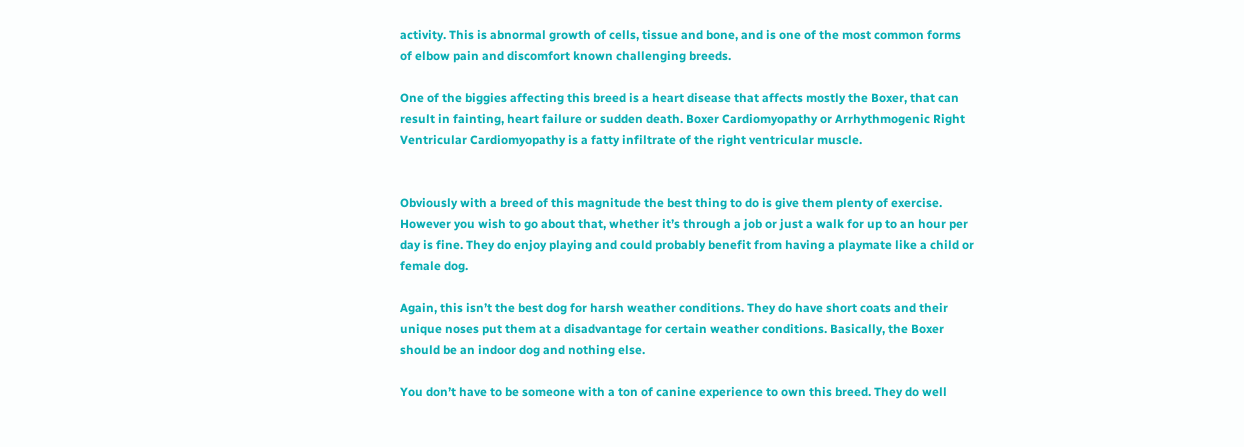activity. This is abnormal growth of cells, tissue and bone, and is one of the most common forms of elbow pain and discomfort known challenging breeds.

One of the biggies affecting this breed is a heart disease that affects mostly the Boxer, that can result in fainting, heart failure or sudden death. Boxer Cardiomyopathy or Arrhythmogenic Right Ventricular Cardiomyopathy is a fatty infiltrate of the right ventricular muscle.


Obviously with a breed of this magnitude the best thing to do is give them plenty of exercise. However you wish to go about that, whether it’s through a job or just a walk for up to an hour per day is fine. They do enjoy playing and could probably benefit from having a playmate like a child or female dog.

Again, this isn’t the best dog for harsh weather conditions. They do have short coats and their unique noses put them at a disadvantage for certain weather conditions. Basically, the Boxer should be an indoor dog and nothing else.

You don’t have to be someone with a ton of canine experience to own this breed. They do well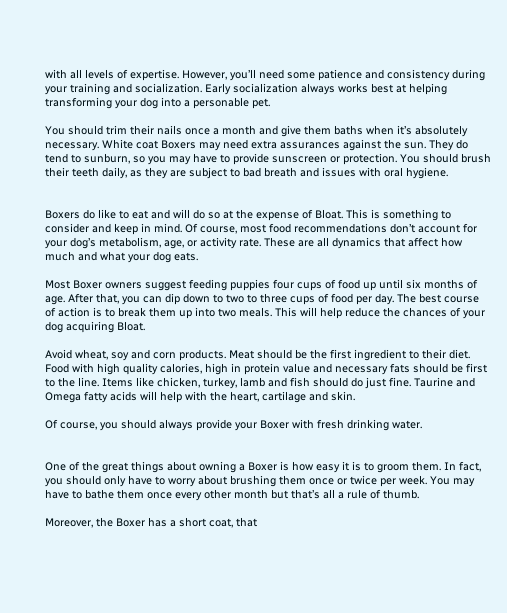with all levels of expertise. However, you’ll need some patience and consistency during your training and socialization. Early socialization always works best at helping transforming your dog into a personable pet.

You should trim their nails once a month and give them baths when it’s absolutely necessary. White coat Boxers may need extra assurances against the sun. They do tend to sunburn, so you may have to provide sunscreen or protection. You should brush their teeth daily, as they are subject to bad breath and issues with oral hygiene.


Boxers do like to eat and will do so at the expense of Bloat. This is something to consider and keep in mind. Of course, most food recommendations don’t account for your dog’s metabolism, age, or activity rate. These are all dynamics that affect how much and what your dog eats.

Most Boxer owners suggest feeding puppies four cups of food up until six months of age. After that, you can dip down to two to three cups of food per day. The best course of action is to break them up into two meals. This will help reduce the chances of your dog acquiring Bloat.

Avoid wheat, soy and corn products. Meat should be the first ingredient to their diet. Food with high quality calories, high in protein value and necessary fats should be first to the line. Items like chicken, turkey, lamb and fish should do just fine. Taurine and Omega fatty acids will help with the heart, cartilage and skin.

Of course, you should always provide your Boxer with fresh drinking water.


One of the great things about owning a Boxer is how easy it is to groom them. In fact,  you should only have to worry about brushing them once or twice per week. You may have to bathe them once every other month but that’s all a rule of thumb.

Moreover, the Boxer has a short coat, that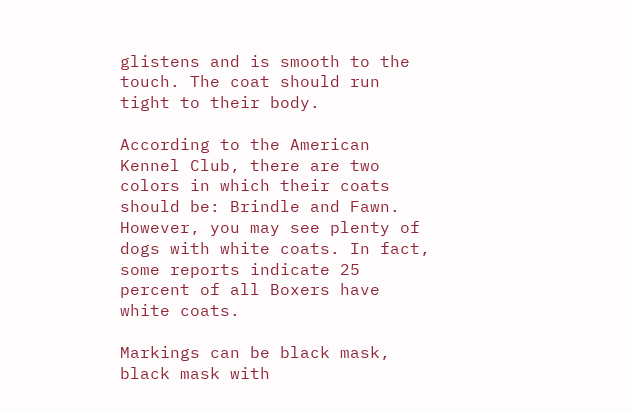glistens and is smooth to the touch. The coat should run tight to their body.

According to the American Kennel Club, there are two colors in which their coats should be: Brindle and Fawn. However, you may see plenty of dogs with white coats. In fact, some reports indicate 25 percent of all Boxers have white coats.

Markings can be black mask, black mask with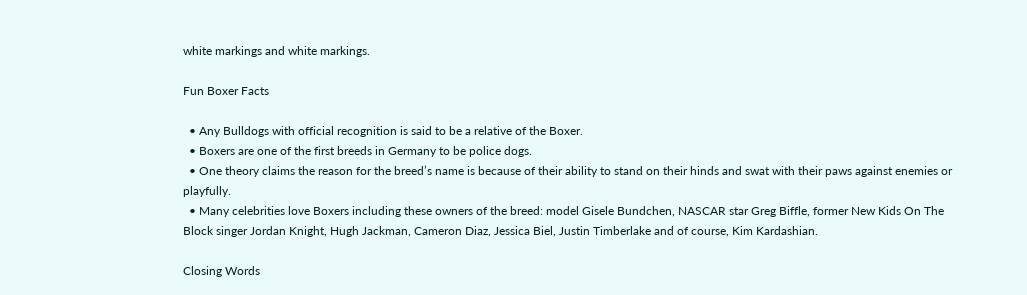white markings and white markings.

Fun Boxer Facts

  • Any Bulldogs with official recognition is said to be a relative of the Boxer.
  • Boxers are one of the first breeds in Germany to be police dogs.
  • One theory claims the reason for the breed’s name is because of their ability to stand on their hinds and swat with their paws against enemies or playfully.
  • Many celebrities love Boxers including these owners of the breed: model Gisele Bundchen, NASCAR star Greg Biffle, former New Kids On The Block singer Jordan Knight, Hugh Jackman, Cameron Diaz, Jessica Biel, Justin Timberlake and of course, Kim Kardashian.

Closing Words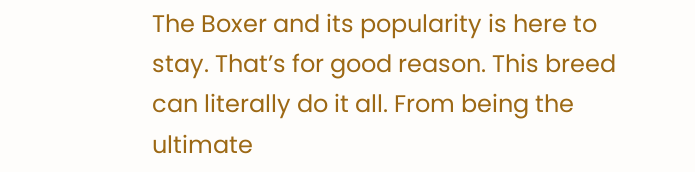The Boxer and its popularity is here to stay. That’s for good reason. This breed can literally do it all. From being the ultimate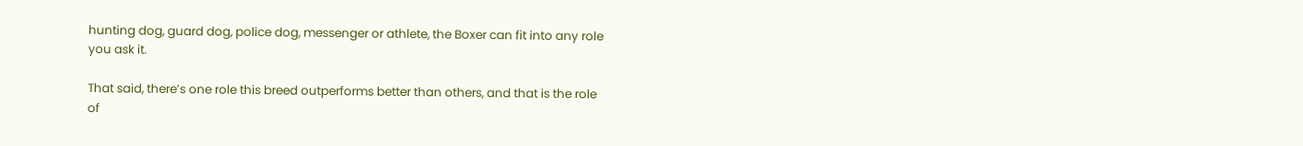hunting dog, guard dog, police dog, messenger or athlete, the Boxer can fit into any role you ask it.

That said, there’s one role this breed outperforms better than others, and that is the role of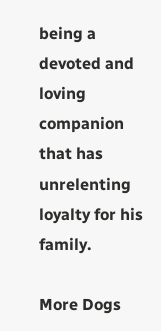being a devoted and loving companion that has unrelenting loyalty for his family.

More Dogs